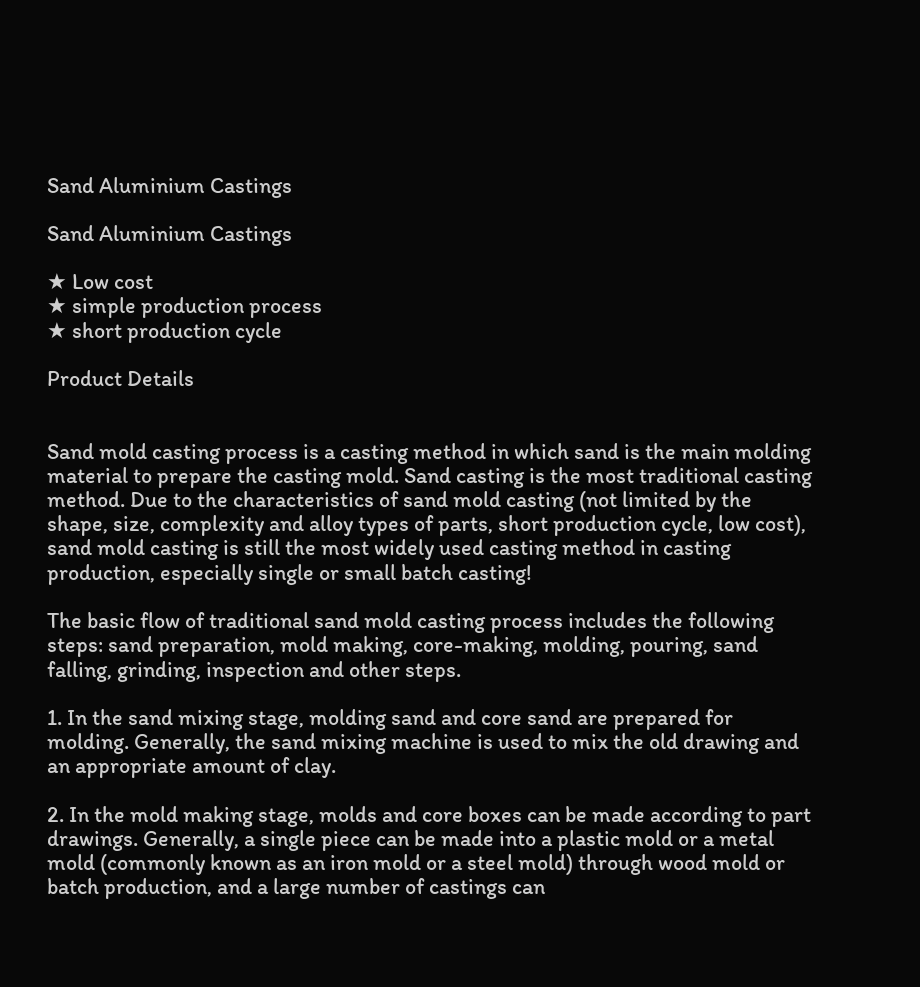Sand Aluminium Castings

Sand Aluminium Castings

★ Low cost
★ simple production process
★ short production cycle

Product Details


Sand mold casting process is a casting method in which sand is the main molding material to prepare the casting mold. Sand casting is the most traditional casting method. Due to the characteristics of sand mold casting (not limited by the shape, size, complexity and alloy types of parts, short production cycle, low cost), sand mold casting is still the most widely used casting method in casting production, especially single or small batch casting!

The basic flow of traditional sand mold casting process includes the following steps: sand preparation, mold making, core-making, molding, pouring, sand falling, grinding, inspection and other steps.

1. In the sand mixing stage, molding sand and core sand are prepared for molding. Generally, the sand mixing machine is used to mix the old drawing and an appropriate amount of clay.

2. In the mold making stage, molds and core boxes can be made according to part drawings. Generally, a single piece can be made into a plastic mold or a metal mold (commonly known as an iron mold or a steel mold) through wood mold or batch production, and a large number of castings can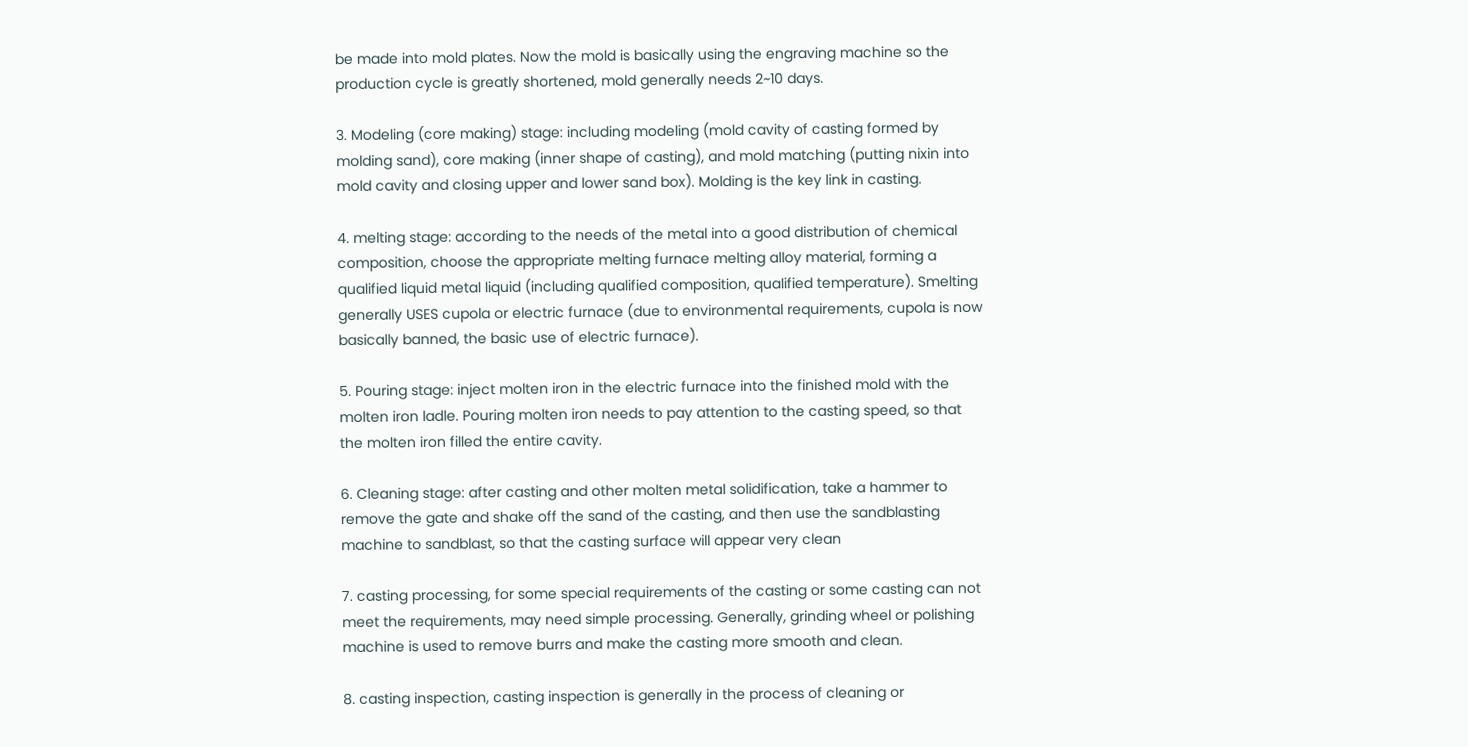be made into mold plates. Now the mold is basically using the engraving machine so the production cycle is greatly shortened, mold generally needs 2~10 days.

3. Modeling (core making) stage: including modeling (mold cavity of casting formed by molding sand), core making (inner shape of casting), and mold matching (putting nixin into mold cavity and closing upper and lower sand box). Molding is the key link in casting.

4. melting stage: according to the needs of the metal into a good distribution of chemical composition, choose the appropriate melting furnace melting alloy material, forming a qualified liquid metal liquid (including qualified composition, qualified temperature). Smelting generally USES cupola or electric furnace (due to environmental requirements, cupola is now basically banned, the basic use of electric furnace).

5. Pouring stage: inject molten iron in the electric furnace into the finished mold with the molten iron ladle. Pouring molten iron needs to pay attention to the casting speed, so that the molten iron filled the entire cavity.

6. Cleaning stage: after casting and other molten metal solidification, take a hammer to remove the gate and shake off the sand of the casting, and then use the sandblasting machine to sandblast, so that the casting surface will appear very clean

7. casting processing, for some special requirements of the casting or some casting can not meet the requirements, may need simple processing. Generally, grinding wheel or polishing machine is used to remove burrs and make the casting more smooth and clean.

8. casting inspection, casting inspection is generally in the process of cleaning or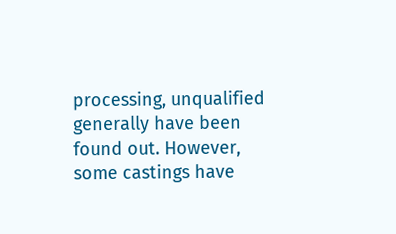processing, unqualified generally have been found out. However, some castings have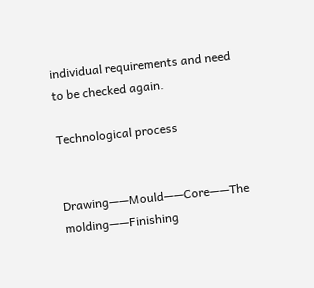individual requirements and need to be checked again.

Technological process


Drawing——Mould——Core——The molding——Finishing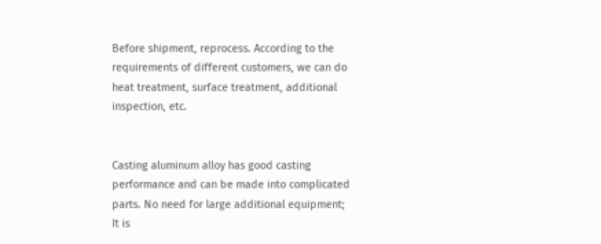Before shipment, reprocess. According to the requirements of different customers, we can do heat treatment, surface treatment, additional inspection, etc.


Casting aluminum alloy has good casting performance and can be made into complicated parts. No need for large additional equipment; It is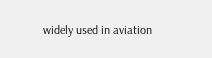widely used in aviation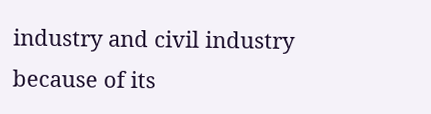industry and civil industry because of its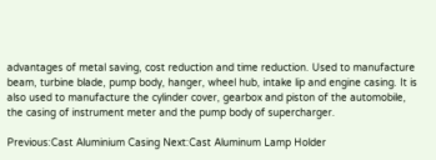advantages of metal saving, cost reduction and time reduction. Used to manufacture beam, turbine blade, pump body, hanger, wheel hub, intake lip and engine casing. It is also used to manufacture the cylinder cover, gearbox and piston of the automobile, the casing of instrument meter and the pump body of supercharger.

Previous:Cast Aluminium Casing Next:Cast Aluminum Lamp Holder